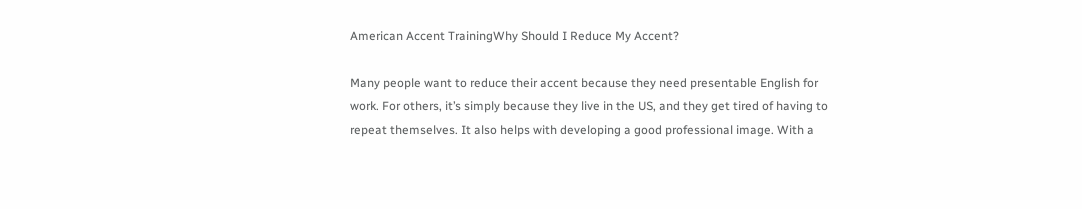American Accent TrainingWhy Should I Reduce My Accent?

Many people want to reduce their accent because they need presentable English for work. For others, it’s simply because they live in the US, and they get tired of having to repeat themselves. It also helps with developing a good professional image. With a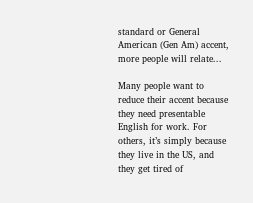standard or General American (Gen Am) accent, more people will relate...

Many people want to reduce their accent because they need presentable English for work. For others, it’s simply because they live in the US, and they get tired of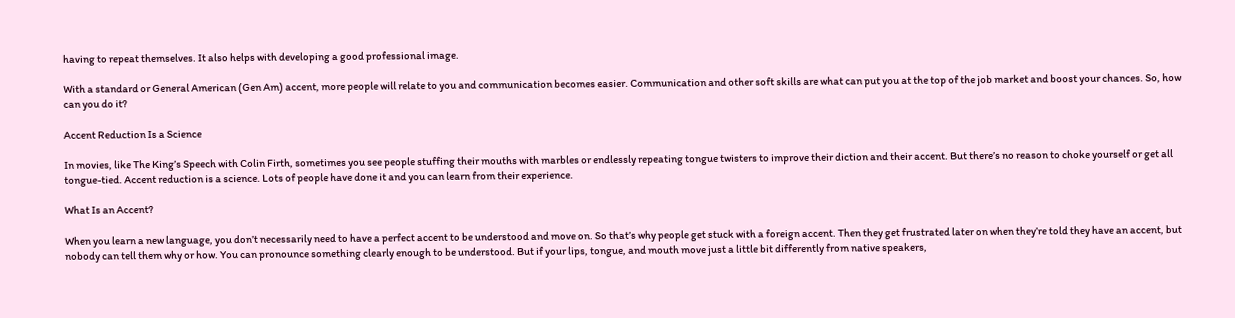having to repeat themselves. It also helps with developing a good professional image.

With a standard or General American (Gen Am) accent, more people will relate to you and communication becomes easier. Communication and other soft skills are what can put you at the top of the job market and boost your chances. So, how can you do it?

Accent Reduction Is a Science

In movies, like The King’s Speech with Colin Firth, sometimes you see people stuffing their mouths with marbles or endlessly repeating tongue twisters to improve their diction and their accent. But there’s no reason to choke yourself or get all tongue-tied. Accent reduction is a science. Lots of people have done it and you can learn from their experience.

What Is an Accent?

When you learn a new language, you don’t necessarily need to have a perfect accent to be understood and move on. So that’s why people get stuck with a foreign accent. Then they get frustrated later on when they’re told they have an accent, but nobody can tell them why or how. You can pronounce something clearly enough to be understood. But if your lips, tongue, and mouth move just a little bit differently from native speakers,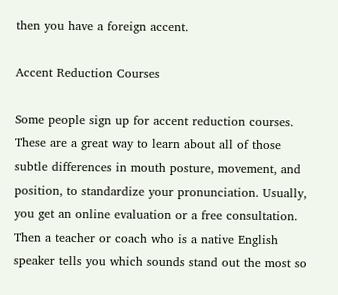then you have a foreign accent.

Accent Reduction Courses

Some people sign up for accent reduction courses. These are a great way to learn about all of those subtle differences in mouth posture, movement, and position, to standardize your pronunciation. Usually, you get an online evaluation or a free consultation. Then a teacher or coach who is a native English speaker tells you which sounds stand out the most so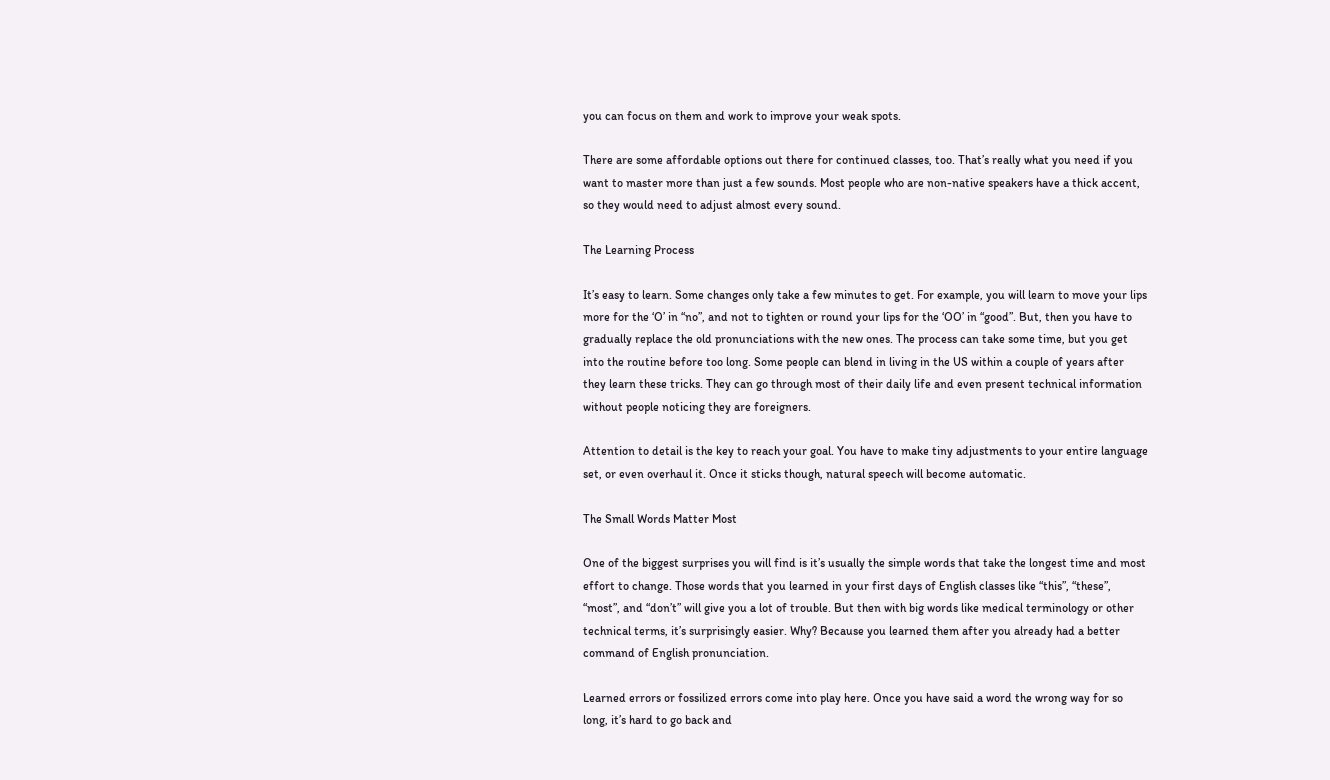you can focus on them and work to improve your weak spots.

There are some affordable options out there for continued classes, too. That’s really what you need if you want to master more than just a few sounds. Most people who are non-native speakers have a thick accent, so they would need to adjust almost every sound.

The Learning Process

It’s easy to learn. Some changes only take a few minutes to get. For example, you will learn to move your lips more for the ‘O’ in “no”, and not to tighten or round your lips for the ‘OO’ in “good”. But, then you have to gradually replace the old pronunciations with the new ones. The process can take some time, but you get into the routine before too long. Some people can blend in living in the US within a couple of years after they learn these tricks. They can go through most of their daily life and even present technical information without people noticing they are foreigners.

Attention to detail is the key to reach your goal. You have to make tiny adjustments to your entire language set, or even overhaul it. Once it sticks though, natural speech will become automatic.

The Small Words Matter Most

One of the biggest surprises you will find is it’s usually the simple words that take the longest time and most effort to change. Those words that you learned in your first days of English classes like “this”, “these”, “most”, and “don’t” will give you a lot of trouble. But then with big words like medical terminology or other technical terms, it’s surprisingly easier. Why? Because you learned them after you already had a better command of English pronunciation.

Learned errors or fossilized errors come into play here. Once you have said a word the wrong way for so long, it’s hard to go back and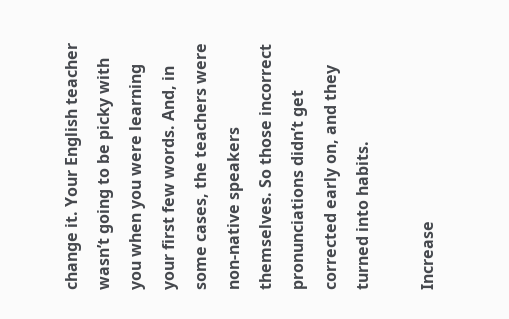change it. Your English teacher wasn’t going to be picky with you when you were learning your first few words. And, in some cases, the teachers were non-native speakers themselves. So those incorrect pronunciations didn’t get corrected early on, and they turned into habits.

Increase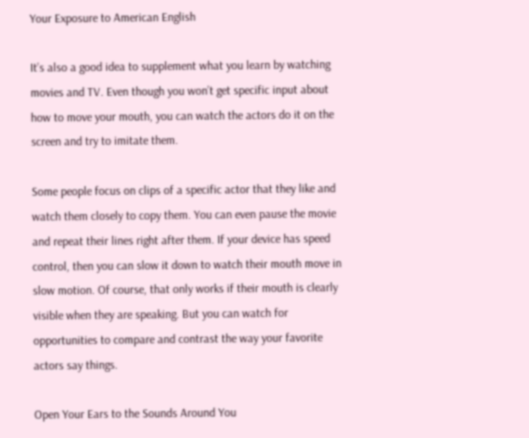Your Exposure to American English

It’s also a good idea to supplement what you learn by watching movies and TV. Even though you won’t get specific input about how to move your mouth, you can watch the actors do it on the screen and try to imitate them.

Some people focus on clips of a specific actor that they like and watch them closely to copy them. You can even pause the movie and repeat their lines right after them. If your device has speed control, then you can slow it down to watch their mouth move in slow motion. Of course, that only works if their mouth is clearly visible when they are speaking. But you can watch for opportunities to compare and contrast the way your favorite actors say things.

Open Your Ears to the Sounds Around You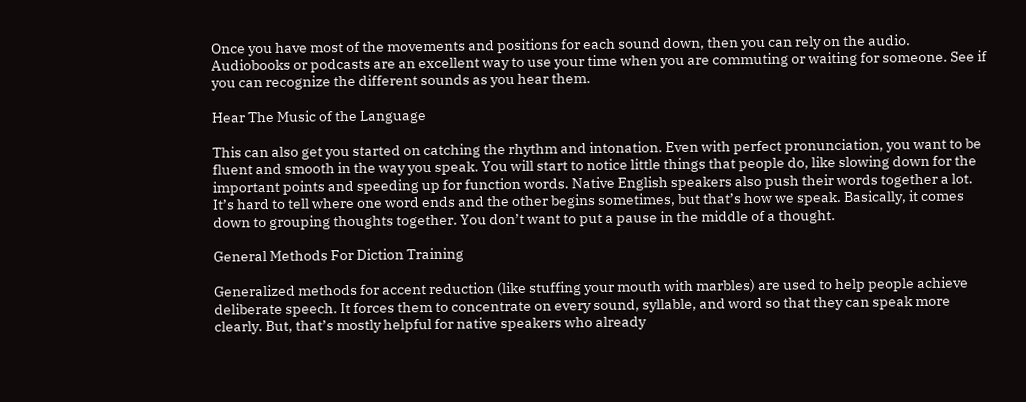Once you have most of the movements and positions for each sound down, then you can rely on the audio. Audiobooks or podcasts are an excellent way to use your time when you are commuting or waiting for someone. See if you can recognize the different sounds as you hear them.

Hear The Music of the Language

This can also get you started on catching the rhythm and intonation. Even with perfect pronunciation, you want to be fluent and smooth in the way you speak. You will start to notice little things that people do, like slowing down for the important points and speeding up for function words. Native English speakers also push their words together a lot. It’s hard to tell where one word ends and the other begins sometimes, but that’s how we speak. Basically, it comes down to grouping thoughts together. You don’t want to put a pause in the middle of a thought.

General Methods For Diction Training

Generalized methods for accent reduction (like stuffing your mouth with marbles) are used to help people achieve deliberate speech. It forces them to concentrate on every sound, syllable, and word so that they can speak more clearly. But, that’s mostly helpful for native speakers who already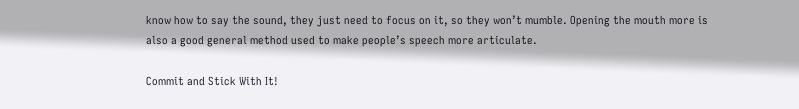know how to say the sound, they just need to focus on it, so they won’t mumble. Opening the mouth more is also a good general method used to make people’s speech more articulate.

Commit and Stick With It!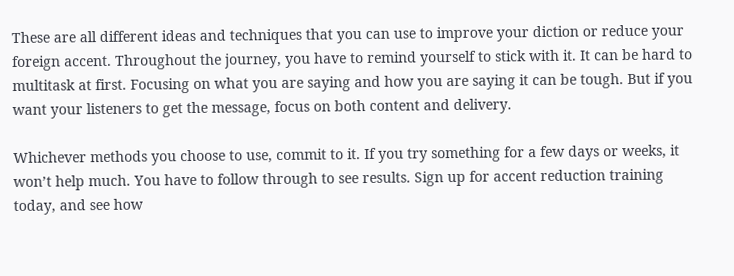These are all different ideas and techniques that you can use to improve your diction or reduce your foreign accent. Throughout the journey, you have to remind yourself to stick with it. It can be hard to multitask at first. Focusing on what you are saying and how you are saying it can be tough. But if you want your listeners to get the message, focus on both content and delivery.

Whichever methods you choose to use, commit to it. If you try something for a few days or weeks, it won’t help much. You have to follow through to see results. Sign up for accent reduction training today, and see how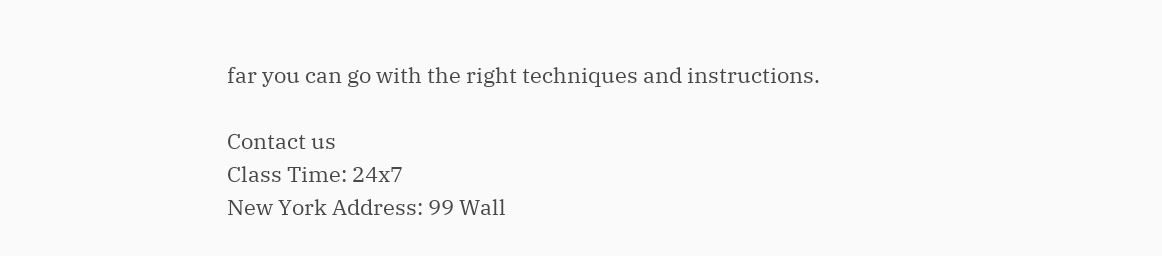far you can go with the right techniques and instructions.

Contact us
Class Time: 24x7
New York Address: 99 Wall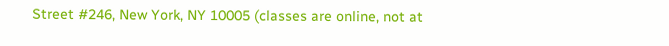Street #246, New York, NY 10005 (classes are online, not at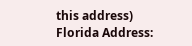this address)
Florida Address: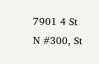7901 4 St N #300, St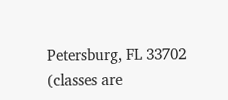Petersburg, FL 33702 (classes are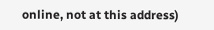online, not at this address)